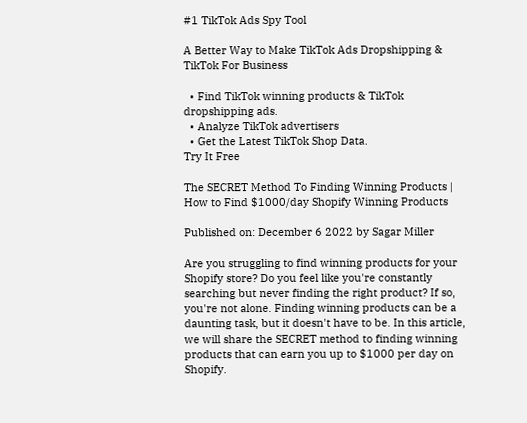#1 TikTok Ads Spy Tool

A Better Way to Make TikTok Ads Dropshipping & TikTok For Business

  • Find TikTok winning products & TikTok dropshipping ads.
  • Analyze TikTok advertisers
  • Get the Latest TikTok Shop Data.
Try It Free

The SECRET Method To Finding Winning Products | How to Find $1000/day Shopify Winning Products

Published on: December 6 2022 by Sagar Miller

Are you struggling to find winning products for your Shopify store? Do you feel like you're constantly searching but never finding the right product? If so, you're not alone. Finding winning products can be a daunting task, but it doesn't have to be. In this article, we will share the SECRET method to finding winning products that can earn you up to $1000 per day on Shopify.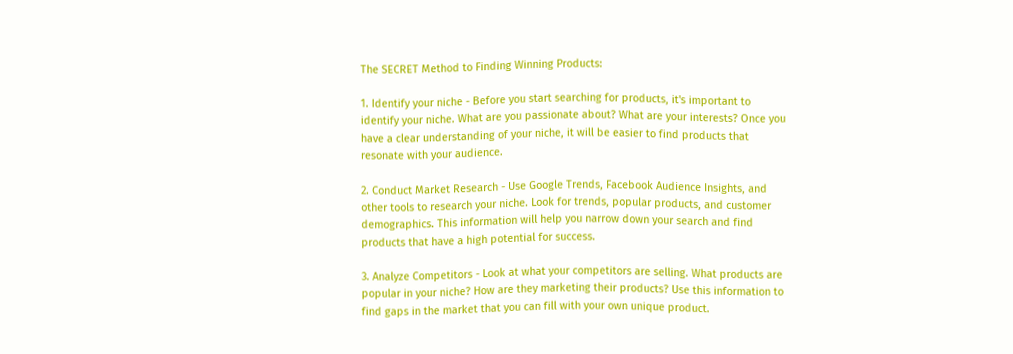The SECRET Method to Finding Winning Products:

1. Identify your niche - Before you start searching for products, it's important to identify your niche. What are you passionate about? What are your interests? Once you have a clear understanding of your niche, it will be easier to find products that resonate with your audience.

2. Conduct Market Research - Use Google Trends, Facebook Audience Insights, and other tools to research your niche. Look for trends, popular products, and customer demographics. This information will help you narrow down your search and find products that have a high potential for success.

3. Analyze Competitors - Look at what your competitors are selling. What products are popular in your niche? How are they marketing their products? Use this information to find gaps in the market that you can fill with your own unique product.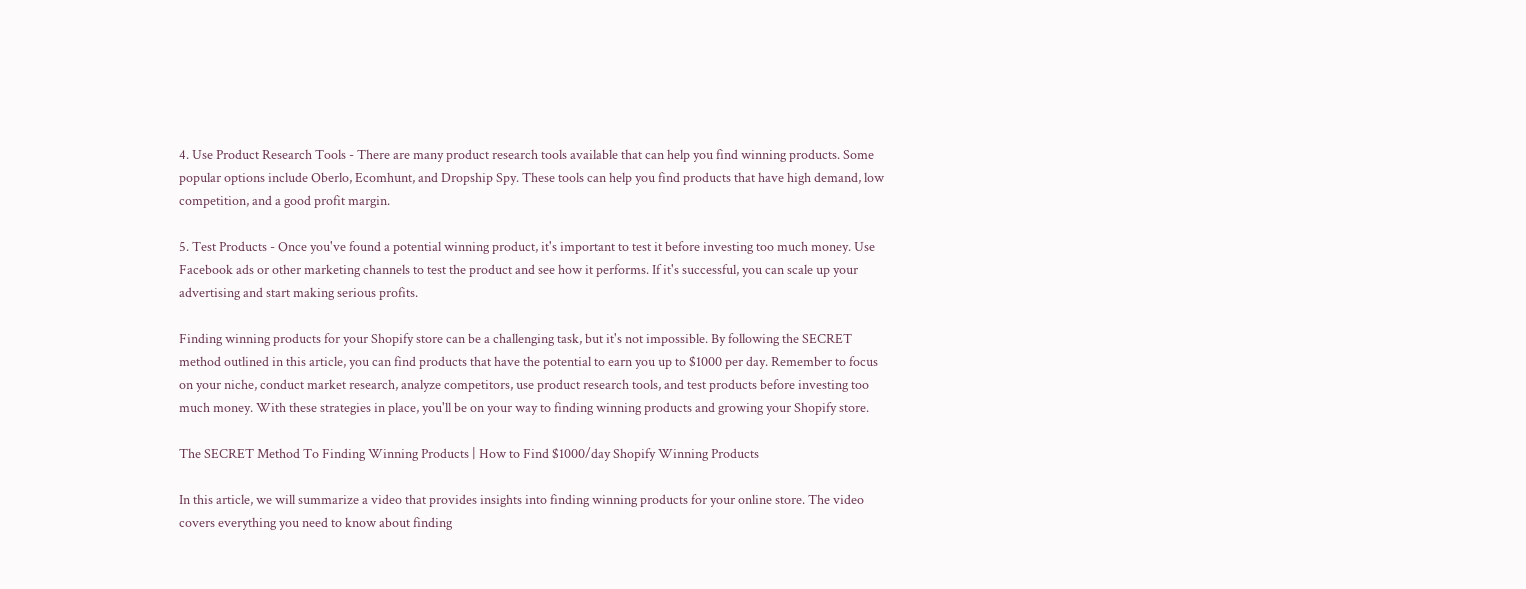4. Use Product Research Tools - There are many product research tools available that can help you find winning products. Some popular options include Oberlo, Ecomhunt, and Dropship Spy. These tools can help you find products that have high demand, low competition, and a good profit margin.

5. Test Products - Once you've found a potential winning product, it's important to test it before investing too much money. Use Facebook ads or other marketing channels to test the product and see how it performs. If it's successful, you can scale up your advertising and start making serious profits.

Finding winning products for your Shopify store can be a challenging task, but it's not impossible. By following the SECRET method outlined in this article, you can find products that have the potential to earn you up to $1000 per day. Remember to focus on your niche, conduct market research, analyze competitors, use product research tools, and test products before investing too much money. With these strategies in place, you'll be on your way to finding winning products and growing your Shopify store.

The SECRET Method To Finding Winning Products | How to Find $1000/day Shopify Winning Products

In this article, we will summarize a video that provides insights into finding winning products for your online store. The video covers everything you need to know about finding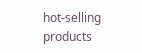hot-selling products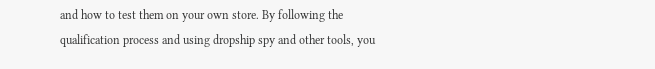and how to test them on your own store. By following the qualification process and using dropship spy and other tools, you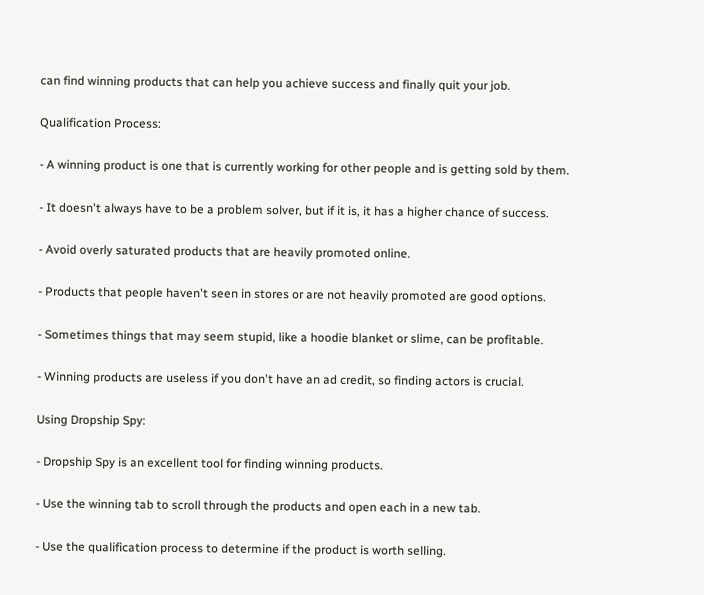can find winning products that can help you achieve success and finally quit your job.

Qualification Process:

- A winning product is one that is currently working for other people and is getting sold by them.

- It doesn't always have to be a problem solver, but if it is, it has a higher chance of success.

- Avoid overly saturated products that are heavily promoted online.

- Products that people haven't seen in stores or are not heavily promoted are good options.

- Sometimes things that may seem stupid, like a hoodie blanket or slime, can be profitable.

- Winning products are useless if you don't have an ad credit, so finding actors is crucial.

Using Dropship Spy:

- Dropship Spy is an excellent tool for finding winning products.

- Use the winning tab to scroll through the products and open each in a new tab.

- Use the qualification process to determine if the product is worth selling.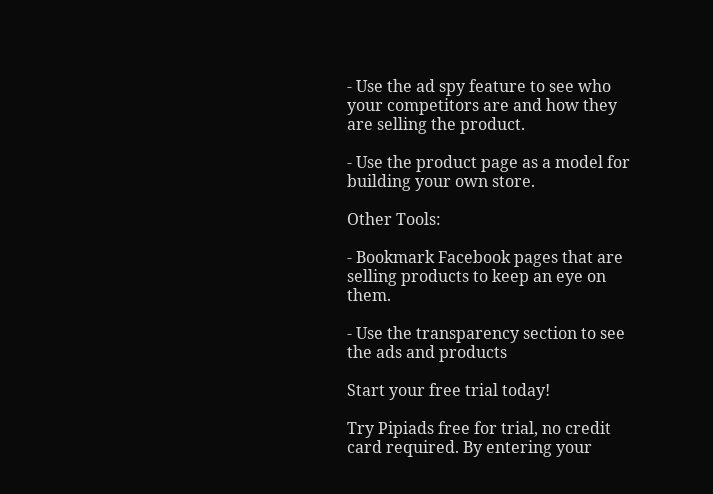- Use the ad spy feature to see who your competitors are and how they are selling the product.

- Use the product page as a model for building your own store.

Other Tools:

- Bookmark Facebook pages that are selling products to keep an eye on them.

- Use the transparency section to see the ads and products

Start your free trial today!

Try Pipiads free for trial, no credit card required. By entering your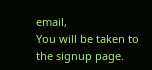email,
You will be taken to the signup page.